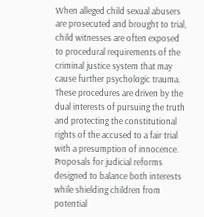When alleged child sexual abusers are prosecuted and brought to trial, child witnesses are often exposed to procedural requirements of the criminal justice system that may cause further psychologic trauma. These procedures are driven by the dual interests of pursuing the truth and protecting the constitutional rights of the accused to a fair trial with a presumption of innocence. Proposals for judicial reforms designed to balance both interests while shielding children from potential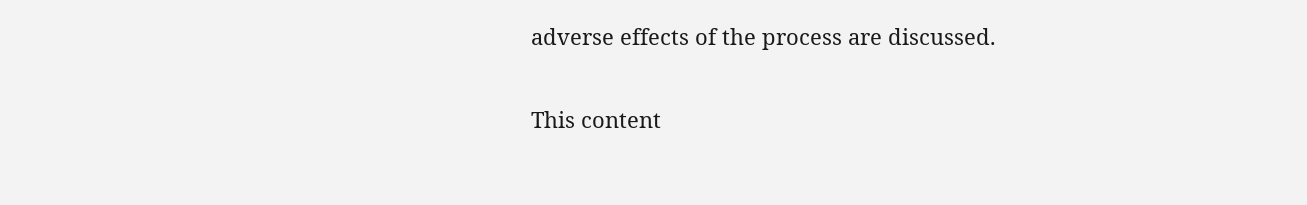adverse effects of the process are discussed.

This content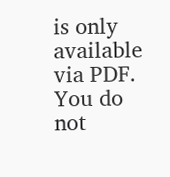is only available via PDF.
You do not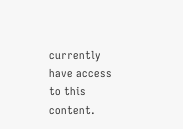currently have access to this content.